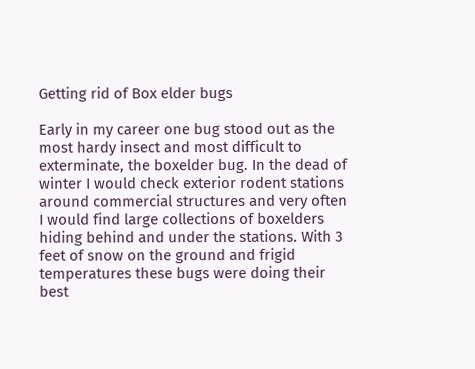Getting rid of Box elder bugs

Early in my career one bug stood out as the most hardy insect and most difficult to exterminate, the boxelder bug. In the dead of winter I would check exterior rodent stations around commercial structures and very often I would find large collections of boxelders hiding behind and under the stations. With 3 feet of snow on the ground and frigid temperatures these bugs were doing their best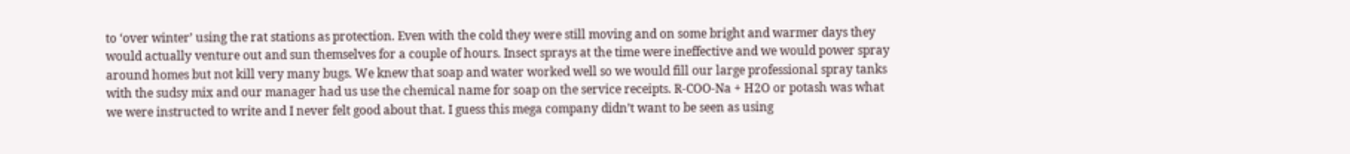to ‘over winter’ using the rat stations as protection. Even with the cold they were still moving and on some bright and warmer days they would actually venture out and sun themselves for a couple of hours. Insect sprays at the time were ineffective and we would power spray around homes but not kill very many bugs. We knew that soap and water worked well so we would fill our large professional spray tanks with the sudsy mix and our manager had us use the chemical name for soap on the service receipts. R-COO-Na + H2O or potash was what we were instructed to write and I never felt good about that. I guess this mega company didn’t want to be seen as using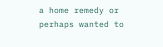a home remedy or perhaps wanted to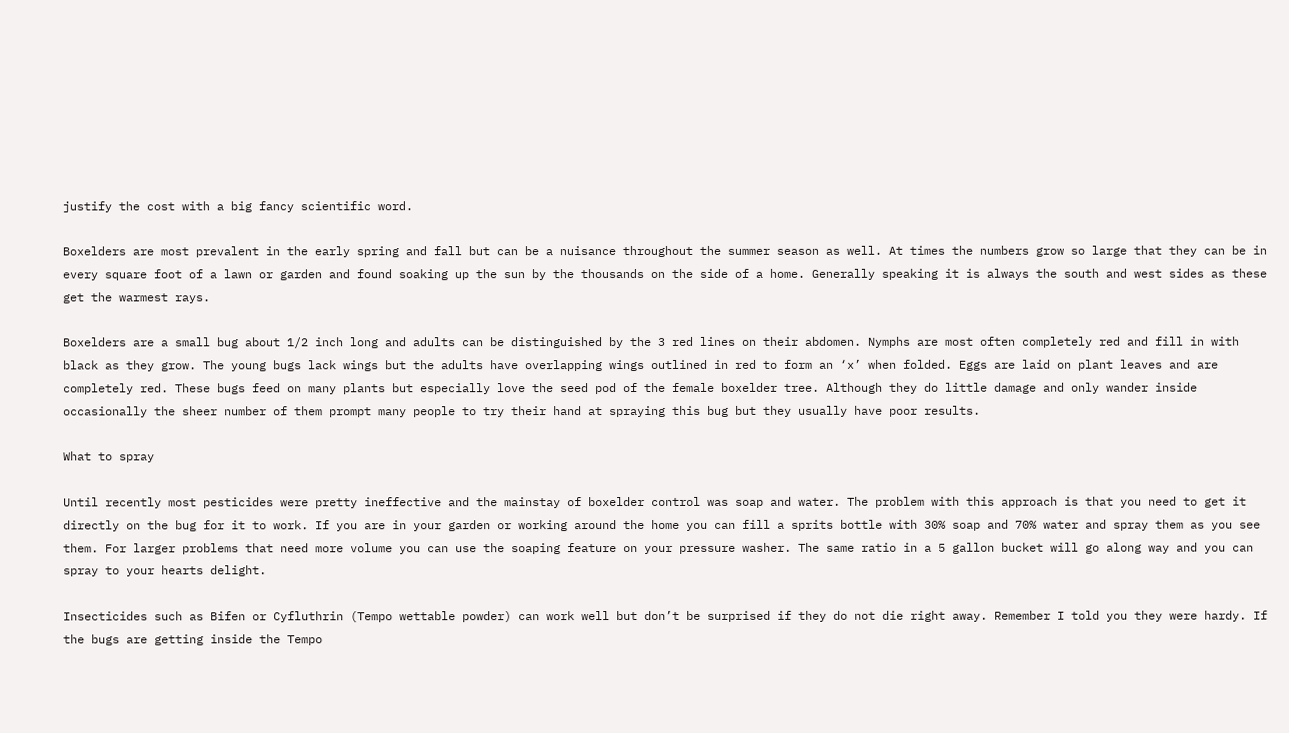justify the cost with a big fancy scientific word.

Boxelders are most prevalent in the early spring and fall but can be a nuisance throughout the summer season as well. At times the numbers grow so large that they can be in every square foot of a lawn or garden and found soaking up the sun by the thousands on the side of a home. Generally speaking it is always the south and west sides as these get the warmest rays.

Boxelders are a small bug about 1/2 inch long and adults can be distinguished by the 3 red lines on their abdomen. Nymphs are most often completely red and fill in with black as they grow. The young bugs lack wings but the adults have overlapping wings outlined in red to form an ‘x’ when folded. Eggs are laid on plant leaves and are completely red. These bugs feed on many plants but especially love the seed pod of the female boxelder tree. Although they do little damage and only wander inside occasionally the sheer number of them prompt many people to try their hand at spraying this bug but they usually have poor results.

What to spray

Until recently most pesticides were pretty ineffective and the mainstay of boxelder control was soap and water. The problem with this approach is that you need to get it directly on the bug for it to work. If you are in your garden or working around the home you can fill a sprits bottle with 30% soap and 70% water and spray them as you see them. For larger problems that need more volume you can use the soaping feature on your pressure washer. The same ratio in a 5 gallon bucket will go along way and you can spray to your hearts delight.

Insecticides such as Bifen or Cyfluthrin (Tempo wettable powder) can work well but don’t be surprised if they do not die right away. Remember I told you they were hardy. If the bugs are getting inside the Tempo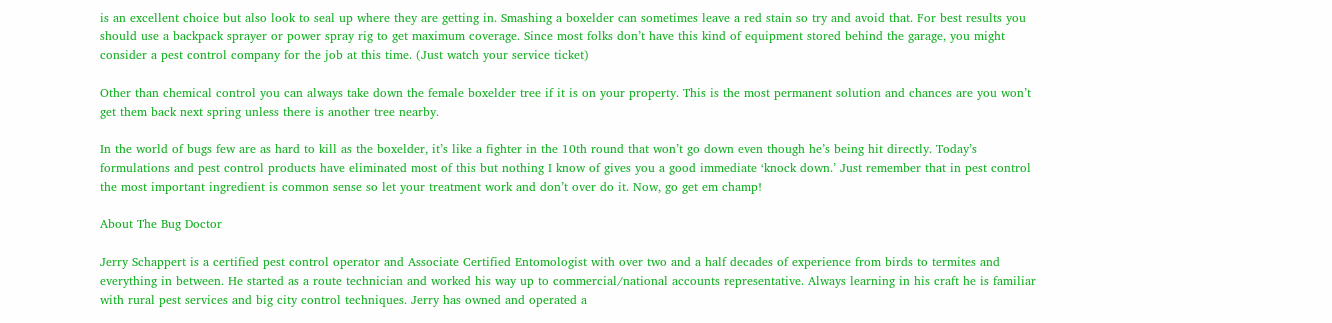is an excellent choice but also look to seal up where they are getting in. Smashing a boxelder can sometimes leave a red stain so try and avoid that. For best results you should use a backpack sprayer or power spray rig to get maximum coverage. Since most folks don’t have this kind of equipment stored behind the garage, you might consider a pest control company for the job at this time. (Just watch your service ticket)

Other than chemical control you can always take down the female boxelder tree if it is on your property. This is the most permanent solution and chances are you won’t get them back next spring unless there is another tree nearby.

In the world of bugs few are as hard to kill as the boxelder, it’s like a fighter in the 10th round that won’t go down even though he’s being hit directly. Today’s formulations and pest control products have eliminated most of this but nothing I know of gives you a good immediate ‘knock down.’ Just remember that in pest control the most important ingredient is common sense so let your treatment work and don’t over do it. Now, go get em champ!

About The Bug Doctor

Jerry Schappert is a certified pest control operator and Associate Certified Entomologist with over two and a half decades of experience from birds to termites and everything in between. He started as a route technician and worked his way up to commercial/national accounts representative. Always learning in his craft he is familiar with rural pest services and big city control techniques. Jerry has owned and operated a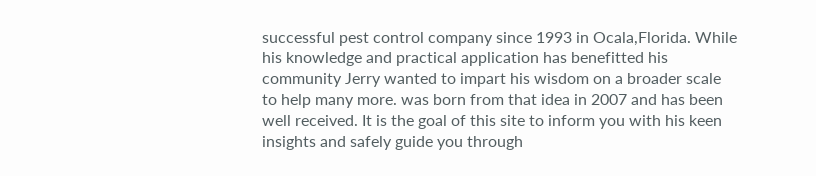successful pest control company since 1993 in Ocala,Florida. While his knowledge and practical application has benefitted his community Jerry wanted to impart his wisdom on a broader scale to help many more. was born from that idea in 2007 and has been well received. It is the goal of this site to inform you with his keen insights and safely guide you through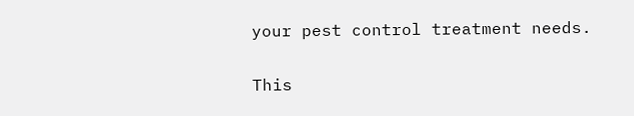your pest control treatment needs.

This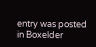entry was posted in Boxelder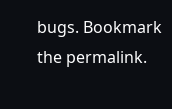bugs. Bookmark the permalink.